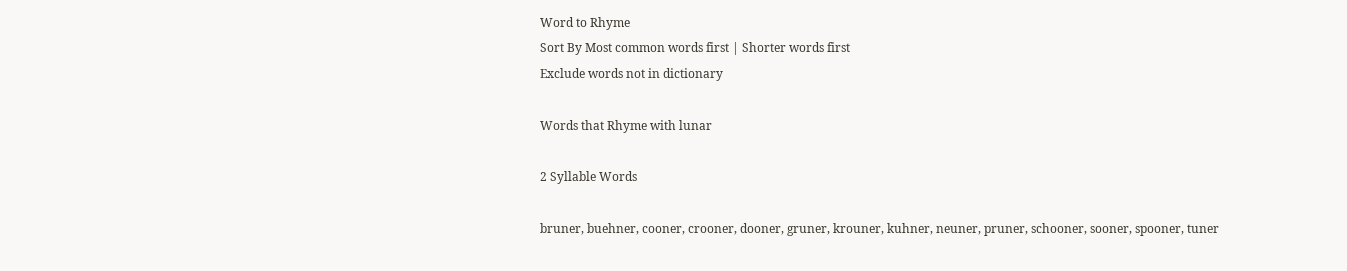Word to Rhyme
Sort By Most common words first | Shorter words first
Exclude words not in dictionary

Words that Rhyme with lunar

2 Syllable Words

bruner, buehner, cooner, crooner, dooner, gruner, krouner, kuhner, neuner, pruner, schooner, sooner, spooner, tuner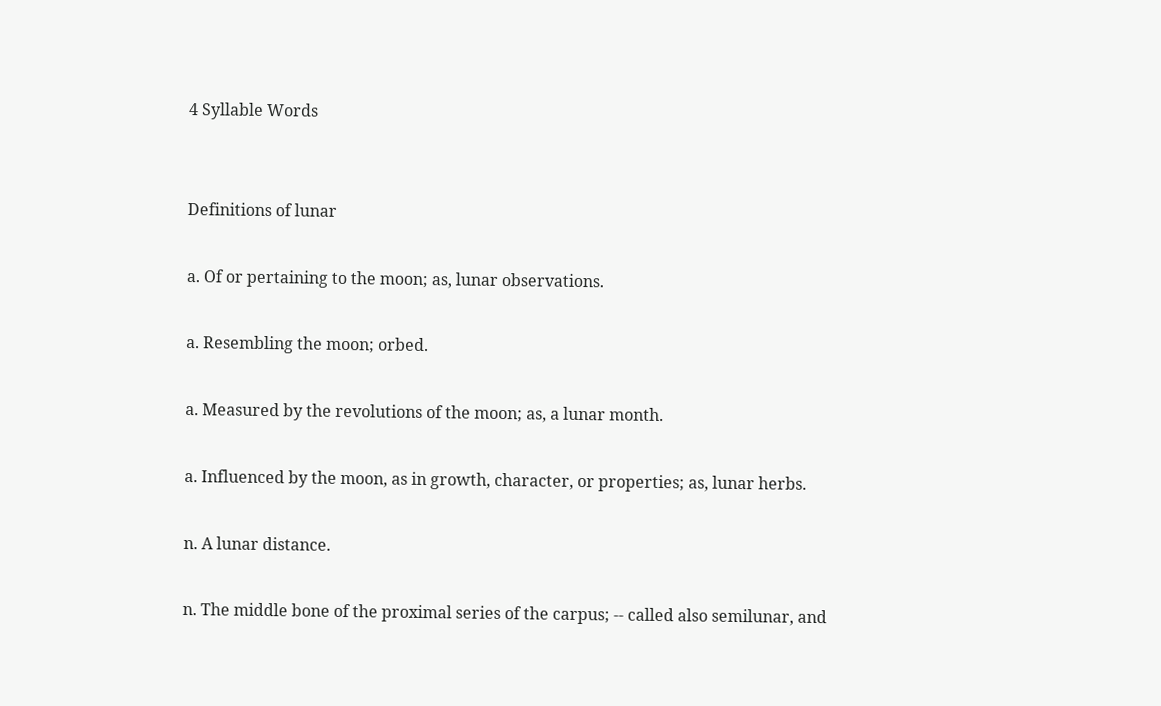4 Syllable Words


Definitions of lunar

a. Of or pertaining to the moon; as, lunar observations.

a. Resembling the moon; orbed.

a. Measured by the revolutions of the moon; as, a lunar month.

a. Influenced by the moon, as in growth, character, or properties; as, lunar herbs.

n. A lunar distance.

n. The middle bone of the proximal series of the carpus; -- called also semilunar, and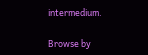intermedium.

Browse by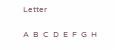Letter

A  B  C  D  E  F  G  H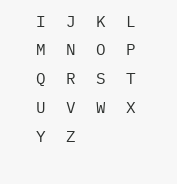I  J  K  L  M  N  O  P  Q  R  S  T  U  V  W  X  Y  Z